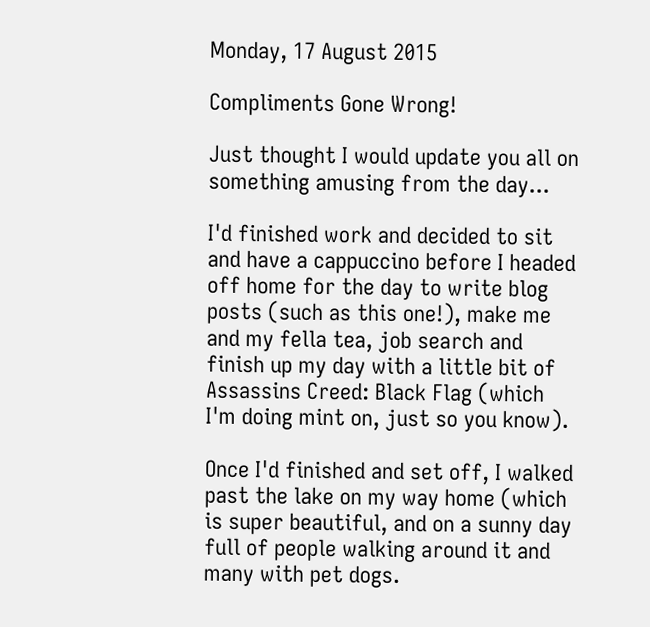Monday, 17 August 2015

Compliments Gone Wrong!

Just thought I would update you all on something amusing from the day...

I'd finished work and decided to sit and have a cappuccino before I headed off home for the day to write blog posts (such as this one!), make me and my fella tea, job search and finish up my day with a little bit of Assassins Creed: Black Flag (which I'm doing mint on, just so you know).

Once I'd finished and set off, I walked past the lake on my way home (which is super beautiful, and on a sunny day full of people walking around it and many with pet dogs.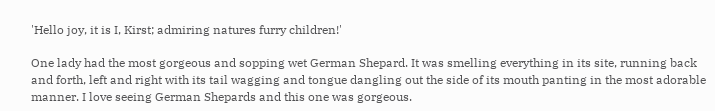'Hello joy, it is I, Kirst; admiring natures furry children!'

One lady had the most gorgeous and sopping wet German Shepard. It was smelling everything in its site, running back and forth, left and right with its tail wagging and tongue dangling out the side of its mouth panting in the most adorable manner. I love seeing German Shepards and this one was gorgeous.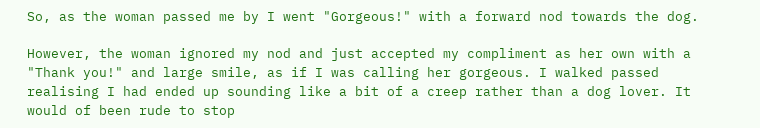So, as the woman passed me by I went "Gorgeous!" with a forward nod towards the dog.

However, the woman ignored my nod and just accepted my compliment as her own with a "Thank you!" and large smile, as if I was calling her gorgeous. I walked passed realising I had ended up sounding like a bit of a creep rather than a dog lover. It would of been rude to stop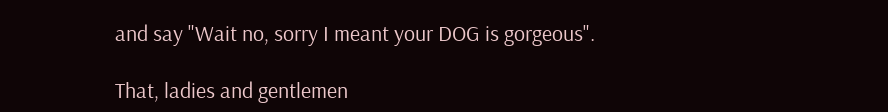and say "Wait no, sorry I meant your DOG is gorgeous".

That, ladies and gentlemen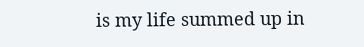is my life summed up in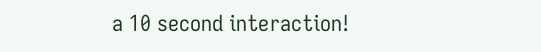a 10 second interaction!